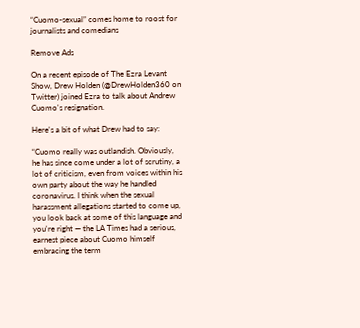“Cuomo-sexual” comes home to roost for journalists and comedians

Remove Ads

On a recent episode of The Ezra Levant Show, Drew Holden (@DrewHolden360 on Twitter) joined Ezra to talk about Andrew Cuomo's resignation.

Here's a bit of what Drew had to say:

“Cuomo really was outlandish. Obviously, he has since come under a lot of scrutiny, a lot of criticism, even from voices within his own party about the way he handled coronavirus. I think when the sexual harassment allegations started to come up, you look back at some of this language and you're right — the LA Times had a serious, earnest piece about Cuomo himself embracing the term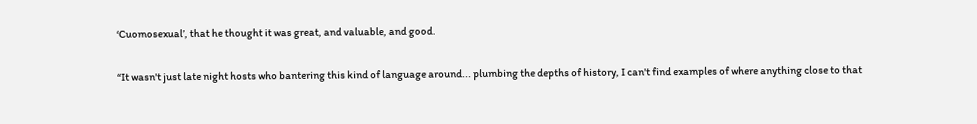‘Cuomosexual’, that he thought it was great, and valuable, and good.

“It wasn't just late night hosts who bantering this kind of language around... plumbing the depths of history, I can't find examples of where anything close to that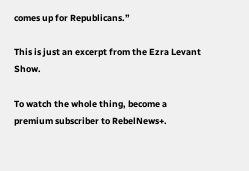comes up for Republicans.”

This is just an excerpt from the Ezra Levant Show.

To watch the whole thing, become a premium subscriber to RebelNews+.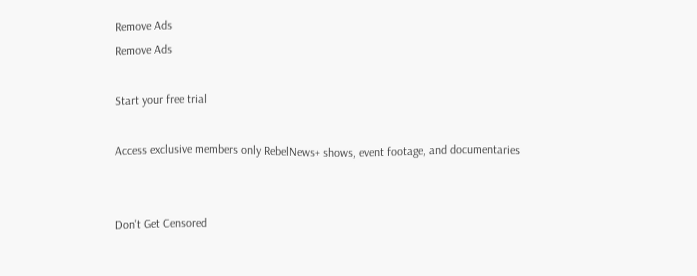Remove Ads
Remove Ads

Start your free trial

Access exclusive members only RebelNews+ shows, event footage, and documentaries


Don't Get Censored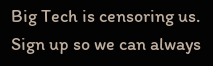Big Tech is censoring us. Sign up so we can always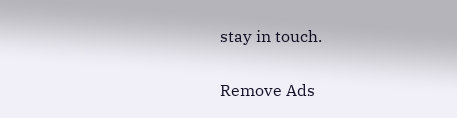stay in touch.

Remove Ads